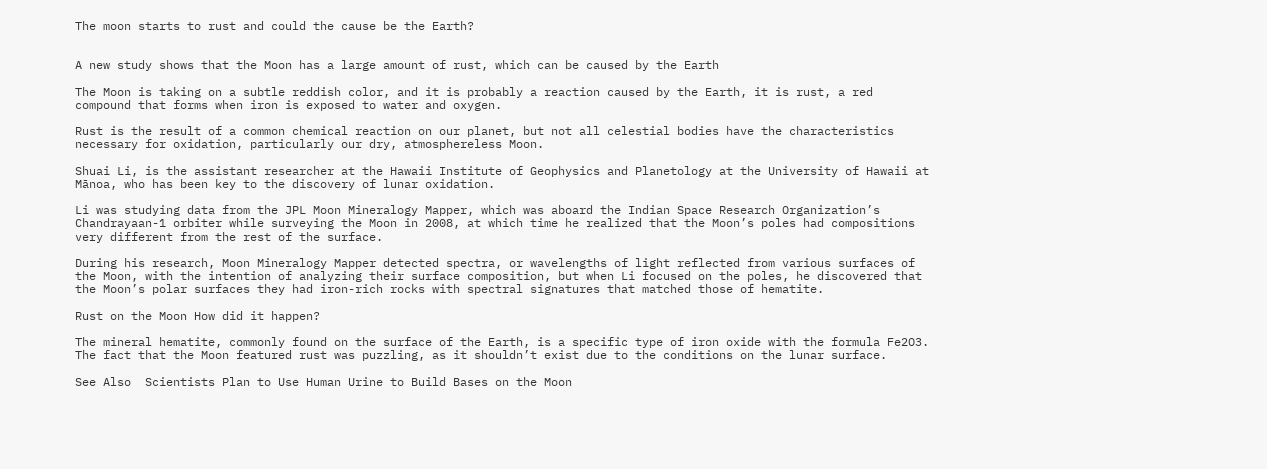The moon starts to rust and could the cause be the Earth?


A new study shows that the Moon has a large amount of rust, which can be caused by the Earth

The Moon is taking on a subtle reddish color, and it is probably a reaction caused by the Earth, it is rust, a red compound that forms when iron is exposed to water and oxygen.

Rust is the result of a common chemical reaction on our planet, but not all celestial bodies have the characteristics necessary for oxidation, particularly our dry, atmosphereless Moon.

Shuai Li, is the assistant researcher at the Hawaii Institute of Geophysics and Planetology at the University of Hawaii at Mānoa, who has been key to the discovery of lunar oxidation.

Li was studying data from the JPL Moon Mineralogy Mapper, which was aboard the Indian Space Research Organization’s Chandrayaan-1 orbiter while surveying the Moon in 2008, at which time he realized that the Moon’s poles had compositions very different from the rest of the surface.

During his research, Moon Mineralogy Mapper detected spectra, or wavelengths of light reflected from various surfaces of the Moon, with the intention of analyzing their surface composition, but when Li focused on the poles, he discovered that the Moon’s polar surfaces they had iron-rich rocks with spectral signatures that matched those of hematite.

Rust on the Moon How did it happen?

The mineral hematite, commonly found on the surface of the Earth, is a specific type of iron oxide with the formula Fe2O3. The fact that the Moon featured rust was puzzling, as it shouldn’t exist due to the conditions on the lunar surface.

See Also  Scientists Plan to Use Human Urine to Build Bases on the Moon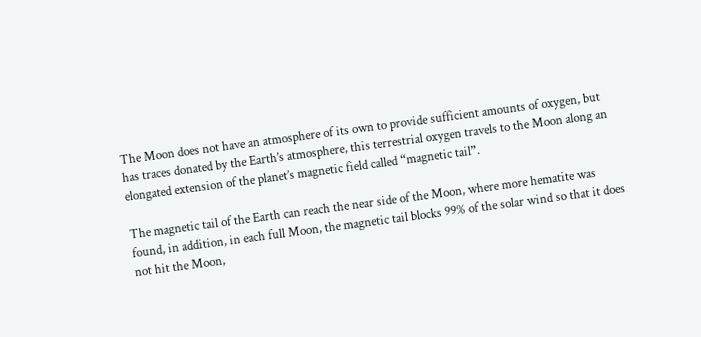The Moon does not have an atmosphere of its own to provide sufficient amounts of oxygen, but has traces donated by the Earth’s atmosphere, this terrestrial oxygen travels to the Moon along an elongated extension of the planet’s magnetic field called “magnetic tail”.

The magnetic tail of the Earth can reach the near side of the Moon, where more hematite was found, in addition, in each full Moon, the magnetic tail blocks 99% of the solar wind so that it does not hit the Moon,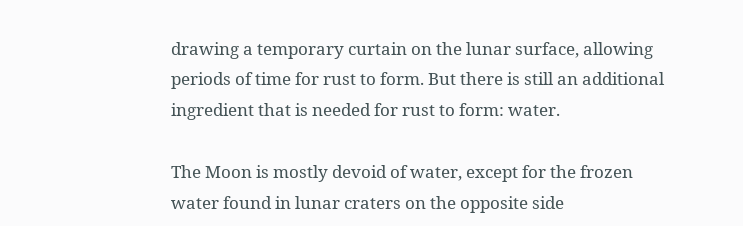drawing a temporary curtain on the lunar surface, allowing periods of time for rust to form. But there is still an additional ingredient that is needed for rust to form: water.

The Moon is mostly devoid of water, except for the frozen water found in lunar craters on the opposite side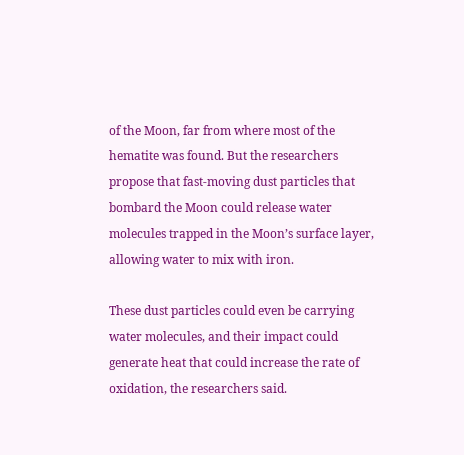of the Moon, far from where most of the hematite was found. But the researchers propose that fast-moving dust particles that bombard the Moon could release water molecules trapped in the Moon’s surface layer, allowing water to mix with iron.

These dust particles could even be carrying water molecules, and their impact could generate heat that could increase the rate of oxidation, the researchers said.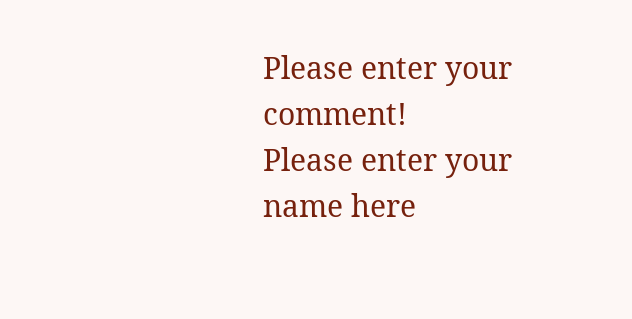Please enter your comment!
Please enter your name here